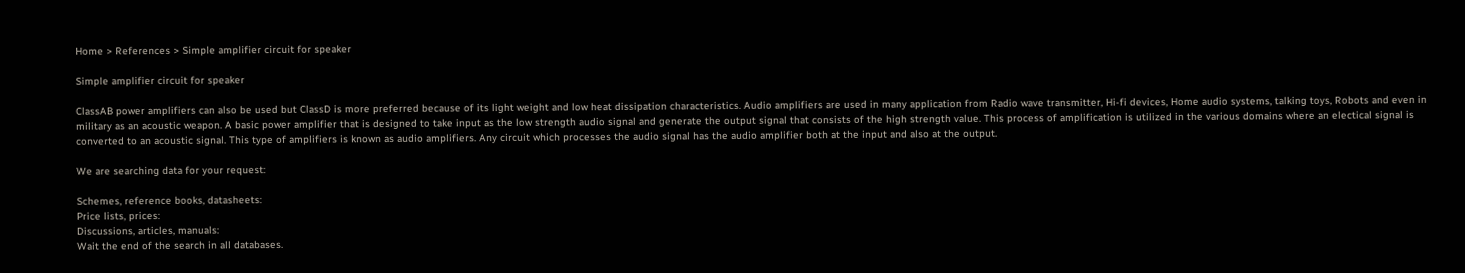Home > References > Simple amplifier circuit for speaker

Simple amplifier circuit for speaker

ClassAB power amplifiers can also be used but ClassD is more preferred because of its light weight and low heat dissipation characteristics. Audio amplifiers are used in many application from Radio wave transmitter, Hi-fi devices, Home audio systems, talking toys, Robots and even in military as an acoustic weapon. A basic power amplifier that is designed to take input as the low strength audio signal and generate the output signal that consists of the high strength value. This process of amplification is utilized in the various domains where an electical signal is converted to an acoustic signal. This type of amplifiers is known as audio amplifiers. Any circuit which processes the audio signal has the audio amplifier both at the input and also at the output.

We are searching data for your request:

Schemes, reference books, datasheets:
Price lists, prices:
Discussions, articles, manuals:
Wait the end of the search in all databases.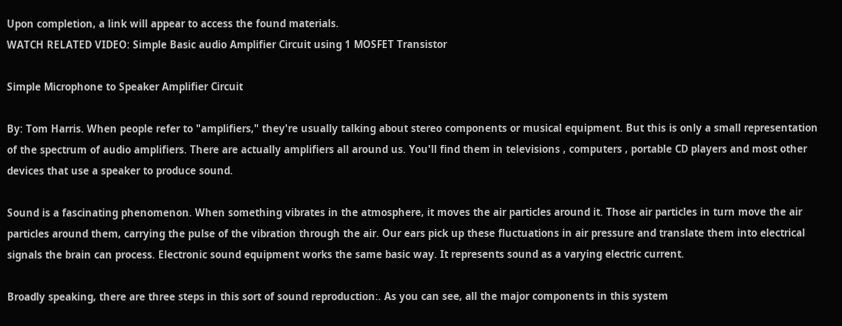Upon completion, a link will appear to access the found materials.
WATCH RELATED VIDEO: Simple Basic audio Amplifier Circuit using 1 MOSFET Transistor

Simple Microphone to Speaker Amplifier Circuit

By: Tom Harris. When people refer to "amplifiers," they're usually talking about stereo components or musical equipment. But this is only a small representation of the spectrum of audio amplifiers. There are actually amplifiers all around us. You'll find them in televisions , computers , portable CD players and most other devices that use a speaker to produce sound.

Sound is a fascinating phenomenon. When something vibrates in the atmosphere, it moves the air particles around it. Those air particles in turn move the air particles around them, carrying the pulse of the vibration through the air. Our ears pick up these fluctuations in air pressure and translate them into electrical signals the brain can process. Electronic sound equipment works the same basic way. It represents sound as a varying electric current.

Broadly speaking, there are three steps in this sort of sound reproduction:. As you can see, all the major components in this system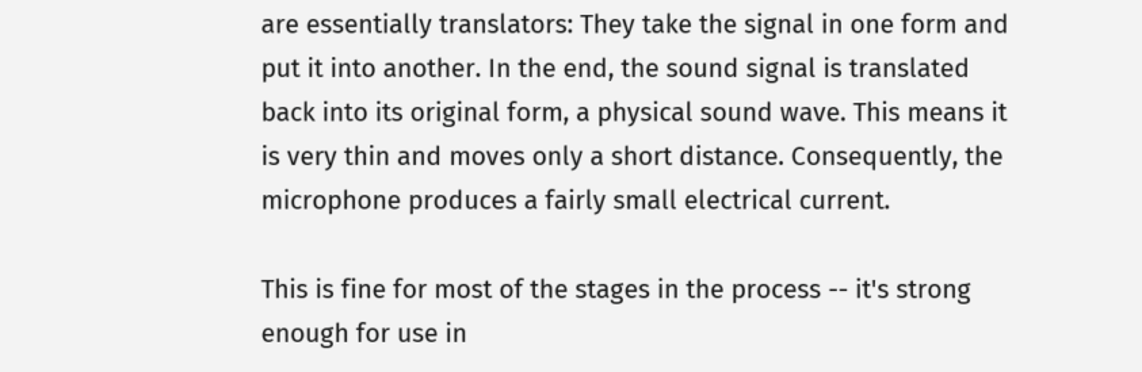are essentially translators: They take the signal in one form and put it into another. In the end, the sound signal is translated back into its original form, a physical sound wave. This means it is very thin and moves only a short distance. Consequently, the microphone produces a fairly small electrical current.

This is fine for most of the stages in the process -- it's strong enough for use in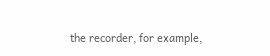the recorder, for example,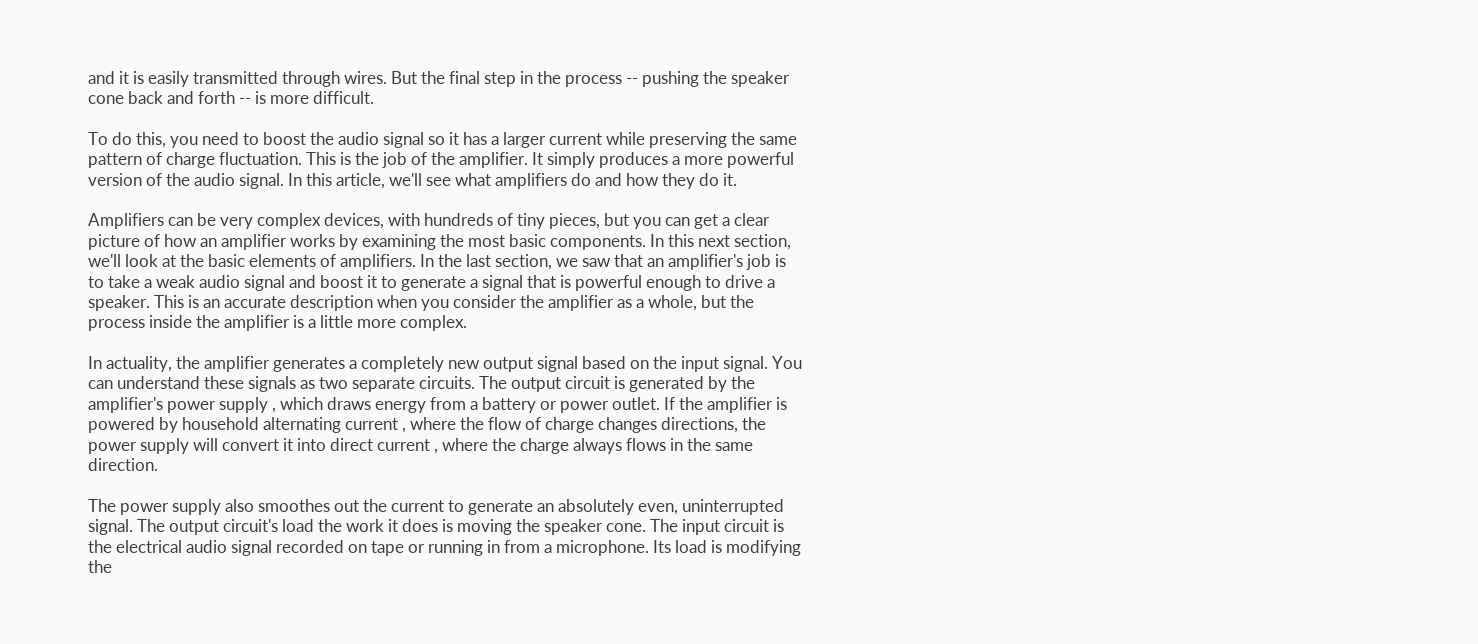and it is easily transmitted through wires. But the final step in the process -- pushing the speaker cone back and forth -- is more difficult.

To do this, you need to boost the audio signal so it has a larger current while preserving the same pattern of charge fluctuation. This is the job of the amplifier. It simply produces a more powerful version of the audio signal. In this article, we'll see what amplifiers do and how they do it.

Amplifiers can be very complex devices, with hundreds of tiny pieces, but you can get a clear picture of how an amplifier works by examining the most basic components. In this next section, we'll look at the basic elements of amplifiers. In the last section, we saw that an amplifier's job is to take a weak audio signal and boost it to generate a signal that is powerful enough to drive a speaker. This is an accurate description when you consider the amplifier as a whole, but the process inside the amplifier is a little more complex.

In actuality, the amplifier generates a completely new output signal based on the input signal. You can understand these signals as two separate circuits. The output circuit is generated by the amplifier's power supply , which draws energy from a battery or power outlet. If the amplifier is powered by household alternating current , where the flow of charge changes directions, the power supply will convert it into direct current , where the charge always flows in the same direction.

The power supply also smoothes out the current to generate an absolutely even, uninterrupted signal. The output circuit's load the work it does is moving the speaker cone. The input circuit is the electrical audio signal recorded on tape or running in from a microphone. Its load is modifying the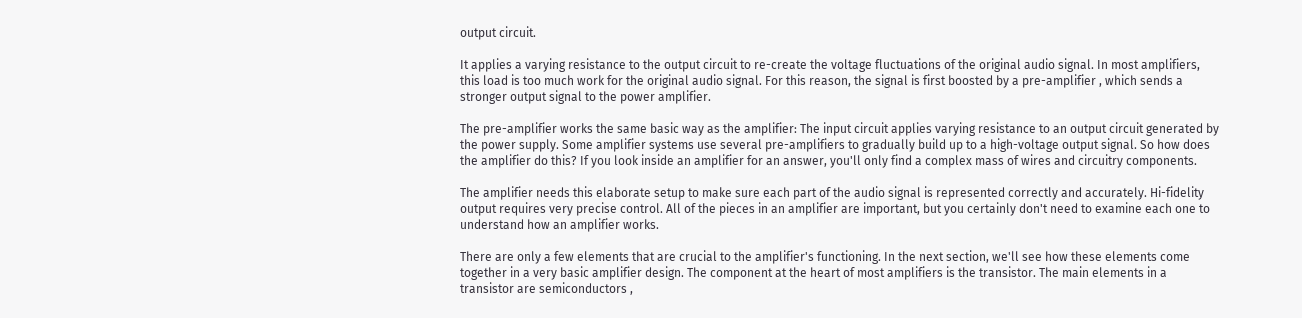output circuit.

It applies a varying resistance to the output circuit to re-create the voltage fluctuations of the original audio signal. In most amplifiers, this load is too much work for the original audio signal. For this reason, the signal is first boosted by a pre-amplifier , which sends a stronger output signal to the power amplifier.

The pre-amplifier works the same basic way as the amplifier: The input circuit applies varying resistance to an output circuit generated by the power supply. Some amplifier systems use several pre-amplifiers to gradually build up to a high-voltage output signal. So how does the amplifier do this? If you look inside an amplifier for an answer, you'll only find a complex mass of wires and circuitry components.

The amplifier needs this elaborate setup to make sure each part of the audio signal is represented correctly and accurately. Hi-fidelity output requires very precise control. All of the pieces in an amplifier are important, but you certainly don't need to examine each one to understand how an amplifier works.

There are only a few elements that are crucial to the amplifier's functioning. In the next section, we'll see how these elements come together in a very basic amplifier design. The component at the heart of most amplifiers is the transistor. The main elements in a transistor are semiconductors ,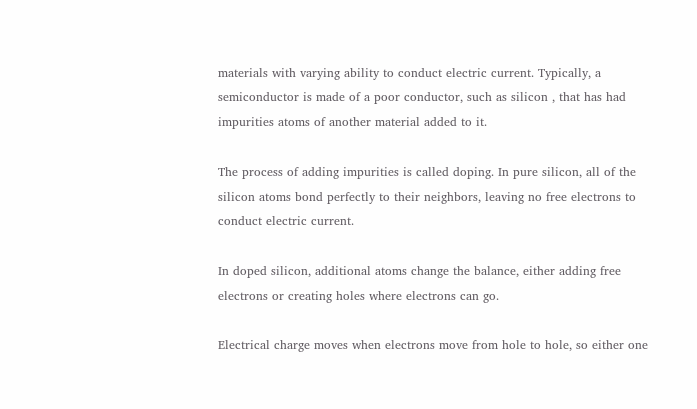materials with varying ability to conduct electric current. Typically, a semiconductor is made of a poor conductor, such as silicon , that has had impurities atoms of another material added to it.

The process of adding impurities is called doping. In pure silicon, all of the silicon atoms bond perfectly to their neighbors, leaving no free electrons to conduct electric current.

In doped silicon, additional atoms change the balance, either adding free electrons or creating holes where electrons can go.

Electrical charge moves when electrons move from hole to hole, so either one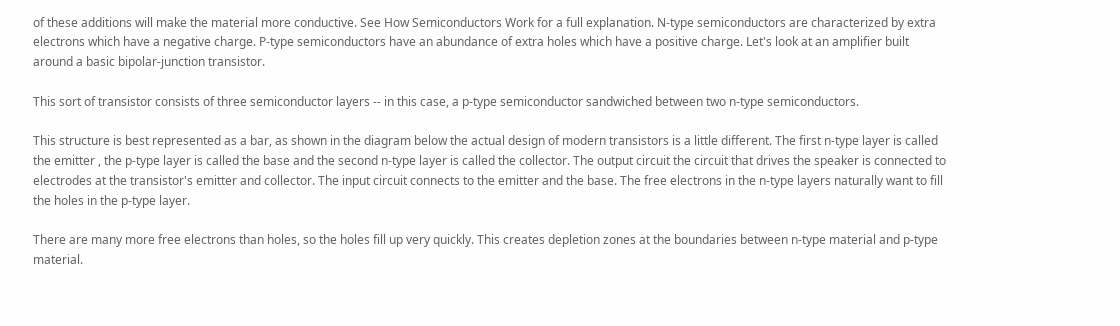of these additions will make the material more conductive. See How Semiconductors Work for a full explanation. N-type semiconductors are characterized by extra electrons which have a negative charge. P-type semiconductors have an abundance of extra holes which have a positive charge. Let's look at an amplifier built around a basic bipolar-junction transistor.

This sort of transistor consists of three semiconductor layers -- in this case, a p-type semiconductor sandwiched between two n-type semiconductors.

This structure is best represented as a bar, as shown in the diagram below the actual design of modern transistors is a little different. The first n-type layer is called the emitter , the p-type layer is called the base and the second n-type layer is called the collector. The output circuit the circuit that drives the speaker is connected to electrodes at the transistor's emitter and collector. The input circuit connects to the emitter and the base. The free electrons in the n-type layers naturally want to fill the holes in the p-type layer.

There are many more free electrons than holes, so the holes fill up very quickly. This creates depletion zones at the boundaries between n-type material and p-type material.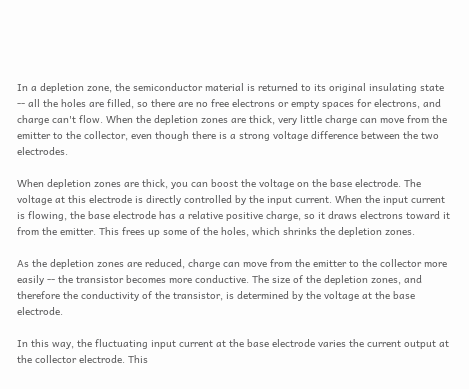In a depletion zone, the semiconductor material is returned to its original insulating state -- all the holes are filled, so there are no free electrons or empty spaces for electrons, and charge can't flow. When the depletion zones are thick, very little charge can move from the emitter to the collector, even though there is a strong voltage difference between the two electrodes.

When depletion zones are thick, you can boost the voltage on the base electrode. The voltage at this electrode is directly controlled by the input current. When the input current is flowing, the base electrode has a relative positive charge, so it draws electrons toward it from the emitter. This frees up some of the holes, which shrinks the depletion zones.

As the depletion zones are reduced, charge can move from the emitter to the collector more easily -- the transistor becomes more conductive. The size of the depletion zones, and therefore the conductivity of the transistor, is determined by the voltage at the base electrode.

In this way, the fluctuating input current at the base electrode varies the current output at the collector electrode. This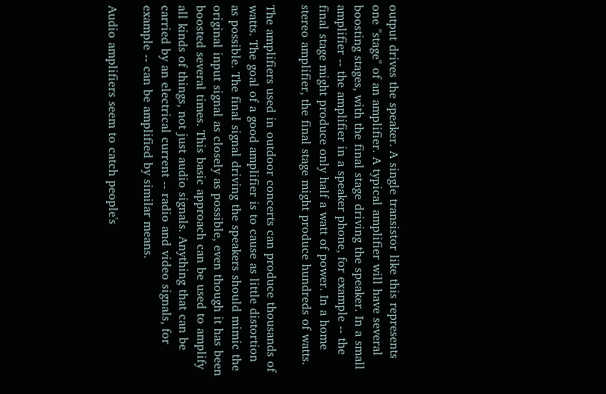output drives the speaker. A single transistor like this represents one "stage" of an amplifier. A typical amplifier will have several boosting stages, with the final stage driving the speaker. In a small amplifier -- the amplifier in a speaker phone, for example -- the final stage might produce only half a watt of power. In a home stereo amplifier, the final stage might produce hundreds of watts.

The amplifiers used in outdoor concerts can produce thousands of watts. The goal of a good amplifier is to cause as little distortion as possible. The final signal driving the speakers should mimic the original input signal as closely as possible, even though it has been boosted several times. This basic approach can be used to amplify all kinds of things, not just audio signals. Anything that can be carried by an electrical current -- radio and video signals, for example -- can be amplified by similar means.

Audio amplifiers seem to catch people's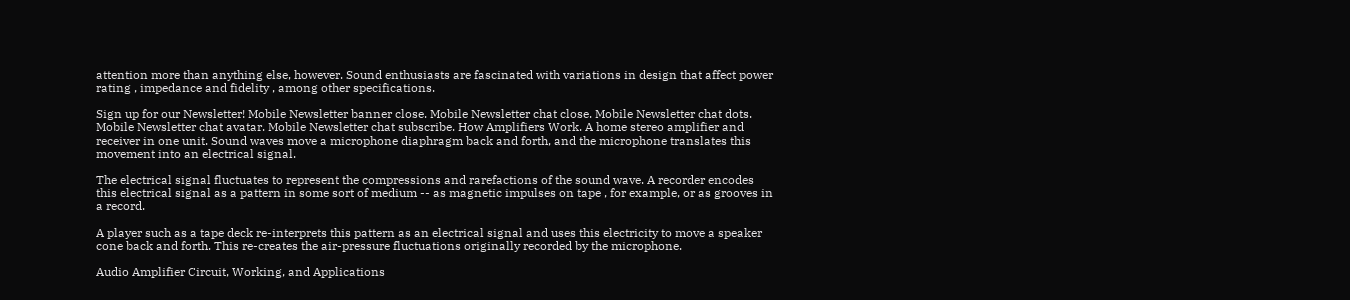attention more than anything else, however. Sound enthusiasts are fascinated with variations in design that affect power rating , impedance and fidelity , among other specifications.

Sign up for our Newsletter! Mobile Newsletter banner close. Mobile Newsletter chat close. Mobile Newsletter chat dots. Mobile Newsletter chat avatar. Mobile Newsletter chat subscribe. How Amplifiers Work. A home stereo amplifier and receiver in one unit. Sound waves move a microphone diaphragm back and forth, and the microphone translates this movement into an electrical signal.

The electrical signal fluctuates to represent the compressions and rarefactions of the sound wave. A recorder encodes this electrical signal as a pattern in some sort of medium -- as magnetic impulses on tape , for example, or as grooves in a record.

A player such as a tape deck re-interprets this pattern as an electrical signal and uses this electricity to move a speaker cone back and forth. This re-creates the air-pressure fluctuations originally recorded by the microphone.

Audio Amplifier Circuit, Working, and Applications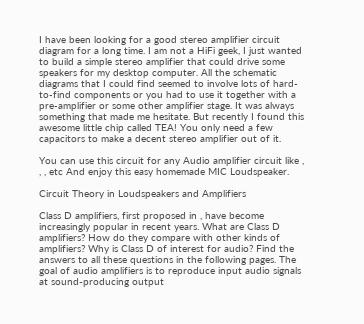I have been looking for a good stereo amplifier circuit diagram for a long time. I am not a HiFi geek, I just wanted to build a simple stereo amplifier that could drive some speakers for my desktop computer. All the schematic diagrams that I could find seemed to involve lots of hard-to-find components or you had to use it together with a pre-amplifier or some other amplifier stage. It was always something that made me hesitate. But recently I found this awesome little chip called TEA! You only need a few capacitors to make a decent stereo amplifier out of it.

You can use this circuit for any Audio amplifier circuit like , , , etc And enjoy this easy homemade MIC Loudspeaker.

Circuit Theory in Loudspeakers and Amplifiers

Class D amplifiers, first proposed in , have become increasingly popular in recent years. What are Class D amplifiers? How do they compare with other kinds of amplifiers? Why is Class D of interest for audio? Find the answers to all these questions in the following pages. The goal of audio amplifiers is to reproduce input audio signals at sound-producing output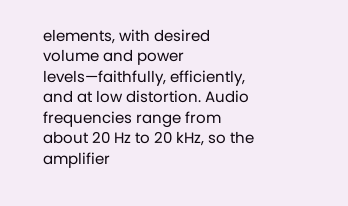elements, with desired volume and power levels—faithfully, efficiently, and at low distortion. Audio frequencies range from about 20 Hz to 20 kHz, so the amplifier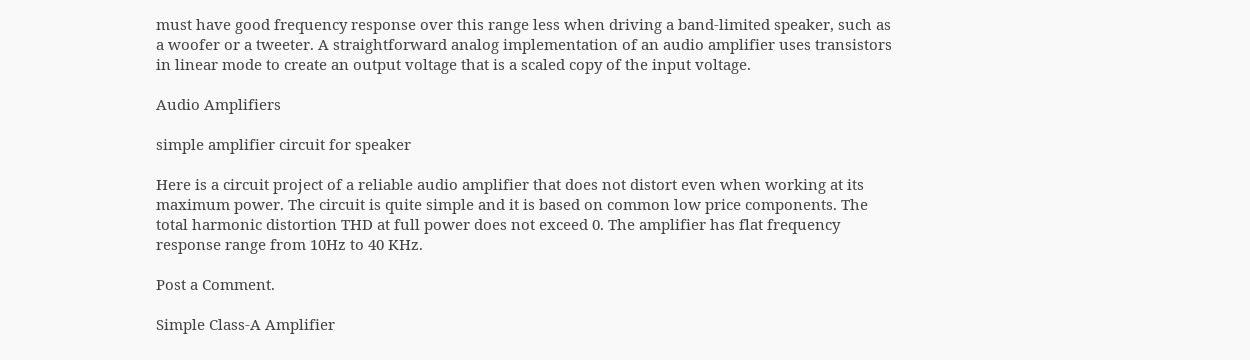must have good frequency response over this range less when driving a band-limited speaker, such as a woofer or a tweeter. A straightforward analog implementation of an audio amplifier uses transistors in linear mode to create an output voltage that is a scaled copy of the input voltage.

Audio Amplifiers

simple amplifier circuit for speaker

Here is a circuit project of a reliable audio amplifier that does not distort even when working at its maximum power. The circuit is quite simple and it is based on common low price components. The total harmonic distortion THD at full power does not exceed 0. The amplifier has flat frequency response range from 10Hz to 40 KHz.

Post a Comment.

Simple Class-A Amplifier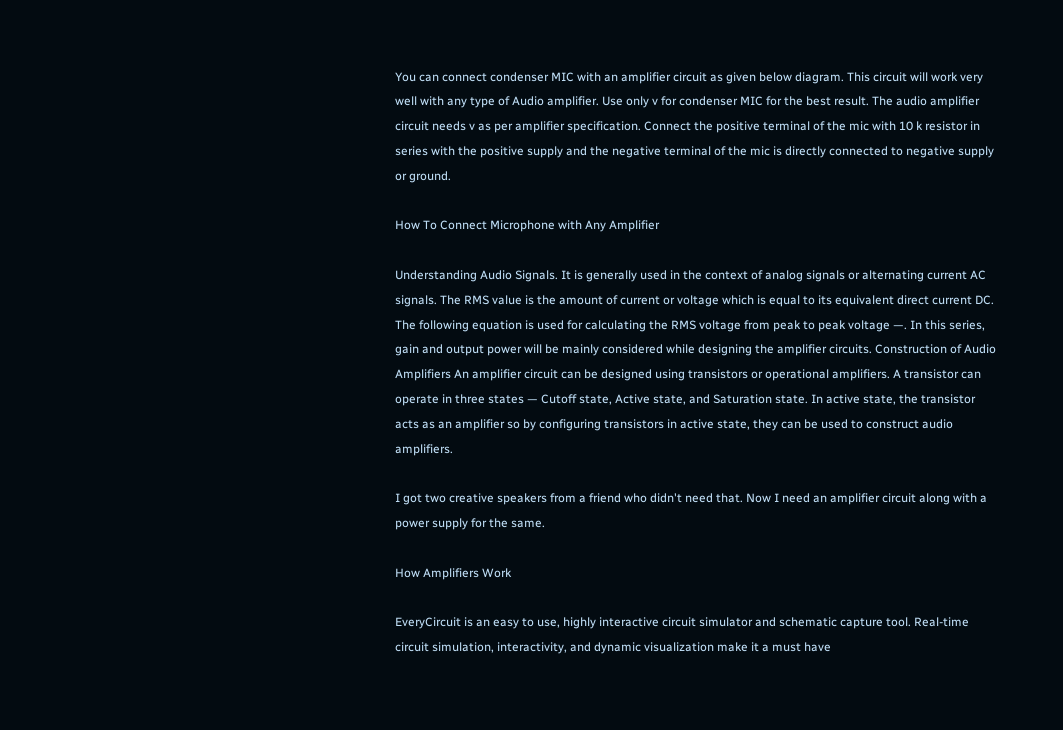You can connect condenser MIC with an amplifier circuit as given below diagram. This circuit will work very well with any type of Audio amplifier. Use only v for condenser MIC for the best result. The audio amplifier circuit needs v as per amplifier specification. Connect the positive terminal of the mic with 10 k resistor in series with the positive supply and the negative terminal of the mic is directly connected to negative supply or ground.

How To Connect Microphone with Any Amplifier

Understanding Audio Signals. It is generally used in the context of analog signals or alternating current AC signals. The RMS value is the amount of current or voltage which is equal to its equivalent direct current DC. The following equation is used for calculating the RMS voltage from peak to peak voltage —. In this series, gain and output power will be mainly considered while designing the amplifier circuits. Construction of Audio Amplifiers An amplifier circuit can be designed using transistors or operational amplifiers. A transistor can operate in three states — Cutoff state, Active state, and Saturation state. In active state, the transistor acts as an amplifier so by configuring transistors in active state, they can be used to construct audio amplifiers.

I got two creative speakers from a friend who didn't need that. Now I need an amplifier circuit along with a power supply for the same.

How Amplifiers Work

EveryCircuit is an easy to use, highly interactive circuit simulator and schematic capture tool. Real-time circuit simulation, interactivity, and dynamic visualization make it a must have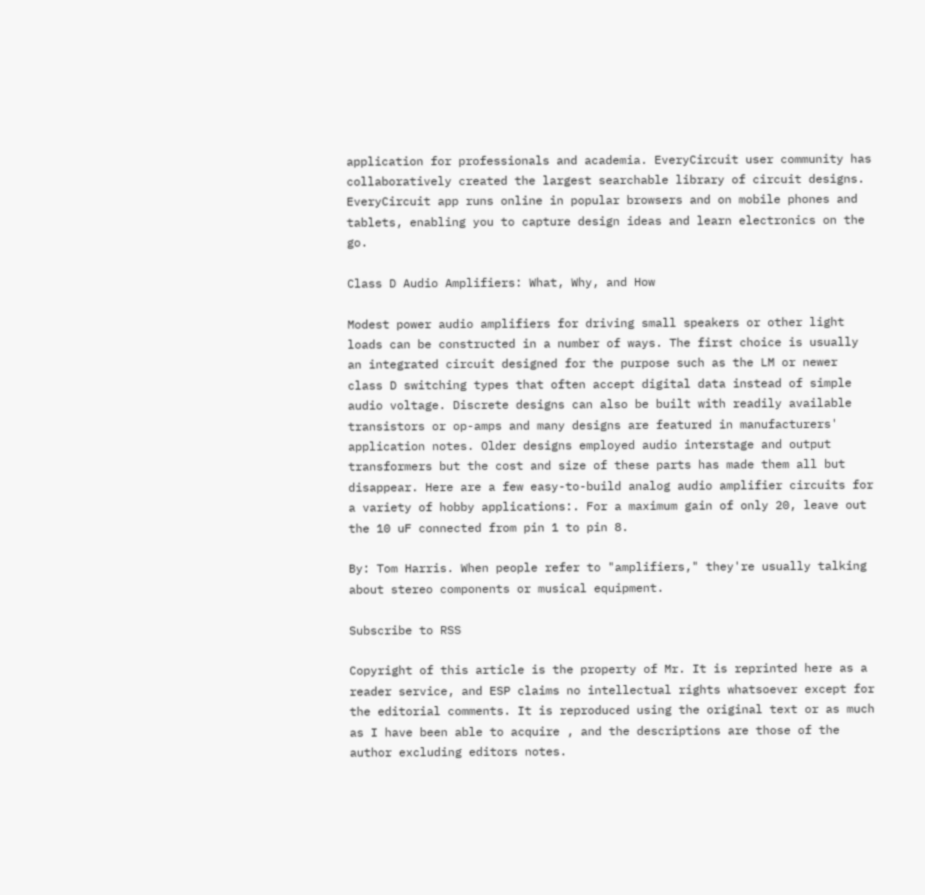application for professionals and academia. EveryCircuit user community has collaboratively created the largest searchable library of circuit designs. EveryCircuit app runs online in popular browsers and on mobile phones and tablets, enabling you to capture design ideas and learn electronics on the go.

Class D Audio Amplifiers: What, Why, and How

Modest power audio amplifiers for driving small speakers or other light loads can be constructed in a number of ways. The first choice is usually an integrated circuit designed for the purpose such as the LM or newer class D switching types that often accept digital data instead of simple audio voltage. Discrete designs can also be built with readily available transistors or op-amps and many designs are featured in manufacturers' application notes. Older designs employed audio interstage and output transformers but the cost and size of these parts has made them all but disappear. Here are a few easy-to-build analog audio amplifier circuits for a variety of hobby applications:. For a maximum gain of only 20, leave out the 10 uF connected from pin 1 to pin 8.

By: Tom Harris. When people refer to "amplifiers," they're usually talking about stereo components or musical equipment.

Subscribe to RSS

Copyright of this article is the property of Mr. It is reprinted here as a reader service, and ESP claims no intellectual rights whatsoever except for the editorial comments. It is reproduced using the original text or as much as I have been able to acquire , and the descriptions are those of the author excluding editors notes.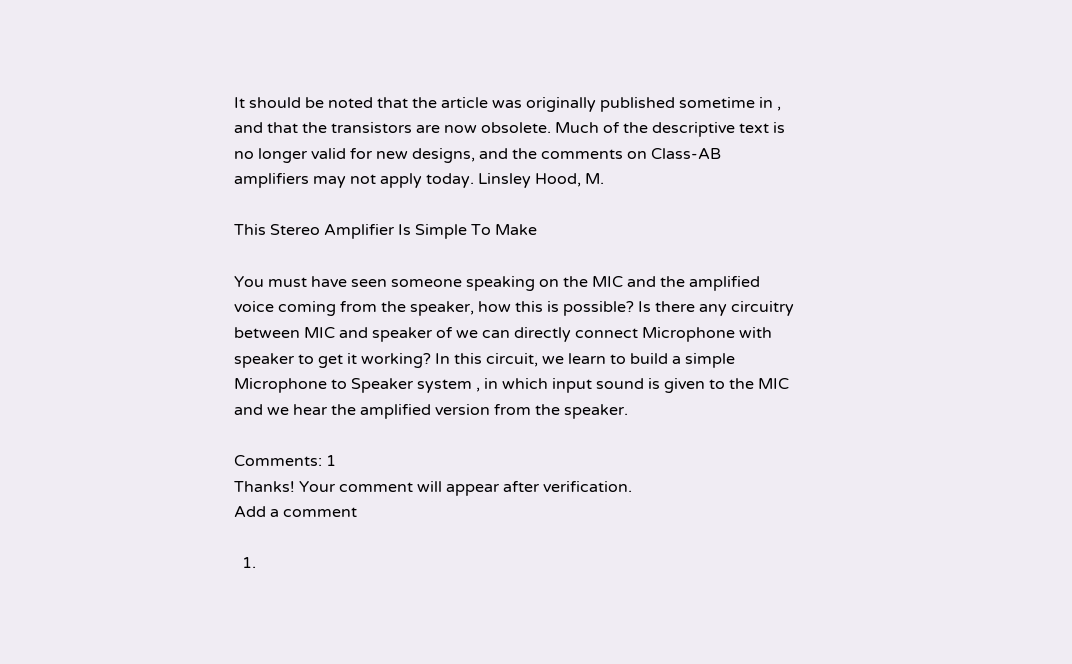It should be noted that the article was originally published sometime in , and that the transistors are now obsolete. Much of the descriptive text is no longer valid for new designs, and the comments on Class-AB amplifiers may not apply today. Linsley Hood, M.

This Stereo Amplifier Is Simple To Make

You must have seen someone speaking on the MIC and the amplified voice coming from the speaker, how this is possible? Is there any circuitry between MIC and speaker of we can directly connect Microphone with speaker to get it working? In this circuit, we learn to build a simple Microphone to Speaker system , in which input sound is given to the MIC and we hear the amplified version from the speaker.

Comments: 1
Thanks! Your comment will appear after verification.
Add a comment

  1.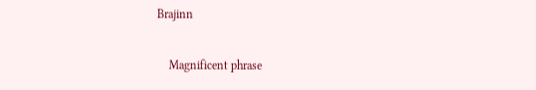Brajinn

    Magnificent phrase